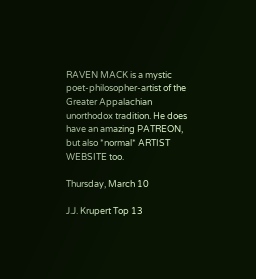RAVEN MACK is a mystic poet-philosopher-artist of the Greater Appalachian unorthodox tradition. He does have an amazing PATREON, but also *normal* ARTIST WEBSITE too.

Thursday, March 10

J.J. Krupert Top 13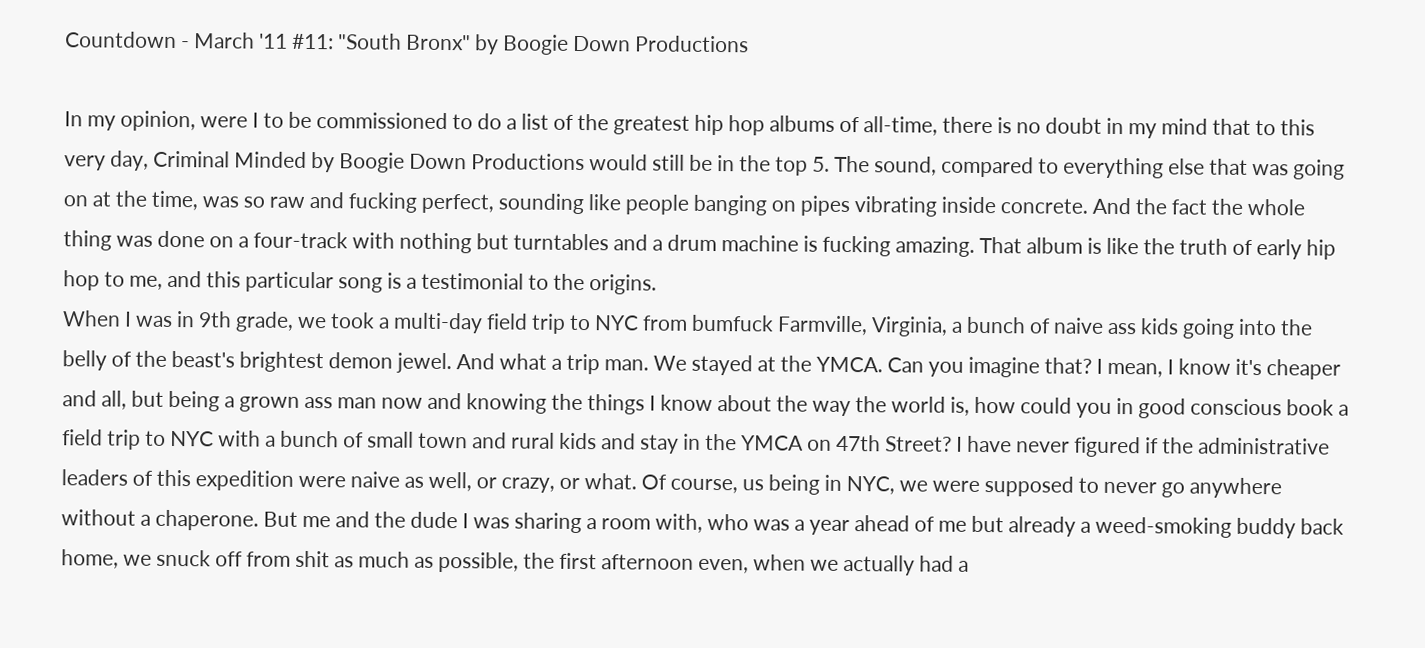Countdown - March '11 #11: "South Bronx" by Boogie Down Productions

In my opinion, were I to be commissioned to do a list of the greatest hip hop albums of all-time, there is no doubt in my mind that to this very day, Criminal Minded by Boogie Down Productions would still be in the top 5. The sound, compared to everything else that was going on at the time, was so raw and fucking perfect, sounding like people banging on pipes vibrating inside concrete. And the fact the whole thing was done on a four-track with nothing but turntables and a drum machine is fucking amazing. That album is like the truth of early hip hop to me, and this particular song is a testimonial to the origins.
When I was in 9th grade, we took a multi-day field trip to NYC from bumfuck Farmville, Virginia, a bunch of naive ass kids going into the belly of the beast's brightest demon jewel. And what a trip man. We stayed at the YMCA. Can you imagine that? I mean, I know it's cheaper and all, but being a grown ass man now and knowing the things I know about the way the world is, how could you in good conscious book a field trip to NYC with a bunch of small town and rural kids and stay in the YMCA on 47th Street? I have never figured if the administrative leaders of this expedition were naive as well, or crazy, or what. Of course, us being in NYC, we were supposed to never go anywhere without a chaperone. But me and the dude I was sharing a room with, who was a year ahead of me but already a weed-smoking buddy back home, we snuck off from shit as much as possible, the first afternoon even, when we actually had a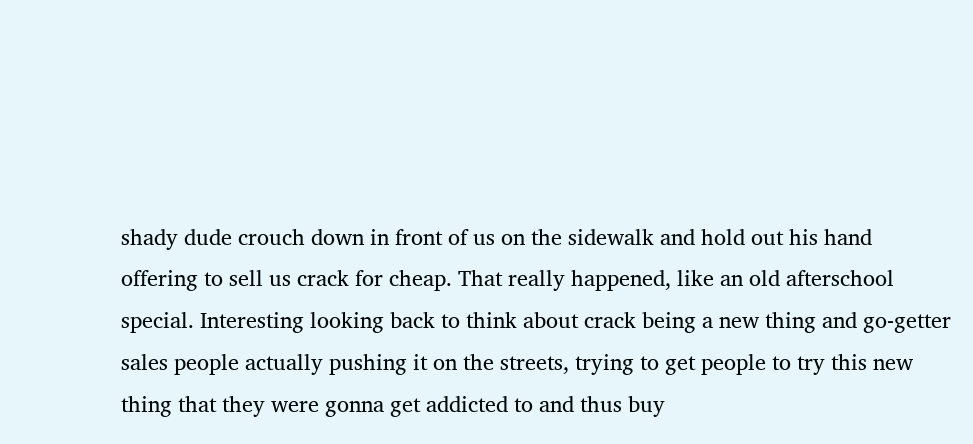shady dude crouch down in front of us on the sidewalk and hold out his hand offering to sell us crack for cheap. That really happened, like an old afterschool special. Interesting looking back to think about crack being a new thing and go-getter sales people actually pushing it on the streets, trying to get people to try this new thing that they were gonna get addicted to and thus buy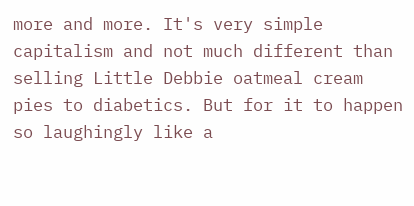more and more. It's very simple capitalism and not much different than selling Little Debbie oatmeal cream pies to diabetics. But for it to happen so laughingly like a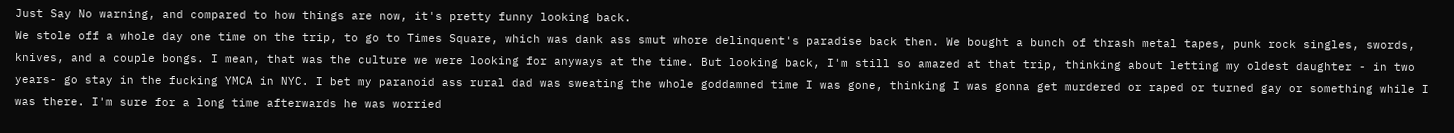Just Say No warning, and compared to how things are now, it's pretty funny looking back.
We stole off a whole day one time on the trip, to go to Times Square, which was dank ass smut whore delinquent's paradise back then. We bought a bunch of thrash metal tapes, punk rock singles, swords, knives, and a couple bongs. I mean, that was the culture we were looking for anyways at the time. But looking back, I'm still so amazed at that trip, thinking about letting my oldest daughter - in two years- go stay in the fucking YMCA in NYC. I bet my paranoid ass rural dad was sweating the whole goddamned time I was gone, thinking I was gonna get murdered or raped or turned gay or something while I was there. I'm sure for a long time afterwards he was worried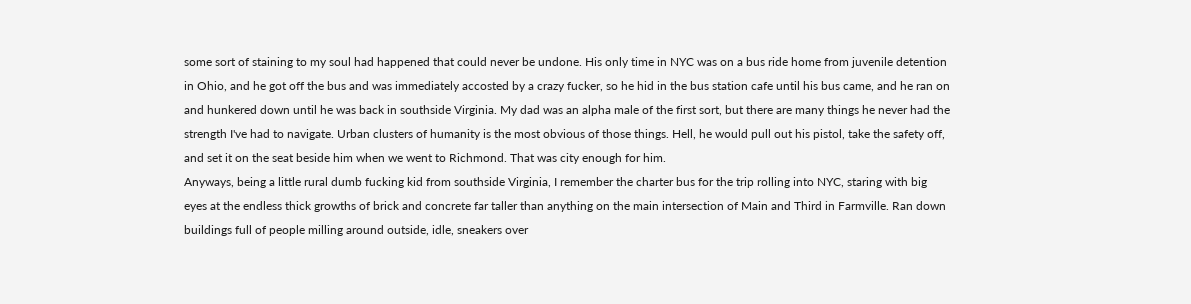some sort of staining to my soul had happened that could never be undone. His only time in NYC was on a bus ride home from juvenile detention in Ohio, and he got off the bus and was immediately accosted by a crazy fucker, so he hid in the bus station cafe until his bus came, and he ran on and hunkered down until he was back in southside Virginia. My dad was an alpha male of the first sort, but there are many things he never had the strength I've had to navigate. Urban clusters of humanity is the most obvious of those things. Hell, he would pull out his pistol, take the safety off, and set it on the seat beside him when we went to Richmond. That was city enough for him.
Anyways, being a little rural dumb fucking kid from southside Virginia, I remember the charter bus for the trip rolling into NYC, staring with big eyes at the endless thick growths of brick and concrete far taller than anything on the main intersection of Main and Third in Farmville. Ran down buildings full of people milling around outside, idle, sneakers over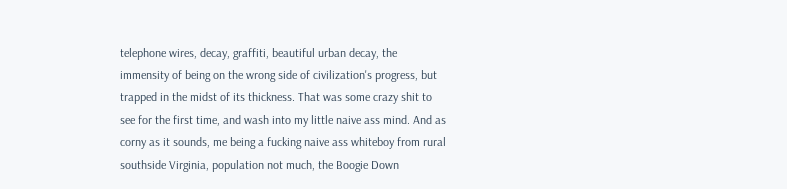telephone wires, decay, graffiti, beautiful urban decay, the immensity of being on the wrong side of civilization's progress, but trapped in the midst of its thickness. That was some crazy shit to see for the first time, and wash into my little naive ass mind. And as corny as it sounds, me being a fucking naive ass whiteboy from rural southside Virginia, population not much, the Boogie Down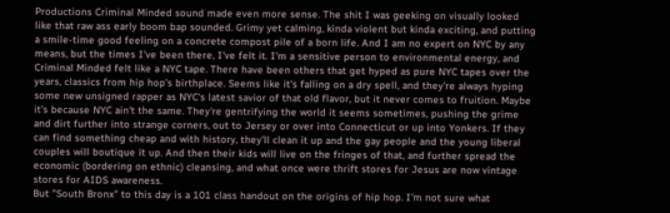Productions Criminal Minded sound made even more sense. The shit I was geeking on visually looked like that raw ass early boom bap sounded. Grimy yet calming, kinda violent but kinda exciting, and putting a smile-time good feeling on a concrete compost pile of a born life. And I am no expert on NYC by any means, but the times I've been there, I've felt it. I'm a sensitive person to environmental energy, and Criminal Minded felt like a NYC tape. There have been others that get hyped as pure NYC tapes over the years, classics from hip hop's birthplace. Seems like it's falling on a dry spell, and they're always hyping some new unsigned rapper as NYC's latest savior of that old flavor, but it never comes to fruition. Maybe it's because NYC ain't the same. They're gentrifying the world it seems sometimes, pushing the grime and dirt further into strange corners, out to Jersey or over into Connecticut or up into Yonkers. If they can find something cheap and with history, they'll clean it up and the gay people and the young liberal couples will boutique it up. And then their kids will live on the fringes of that, and further spread the economic (bordering on ethnic) cleansing, and what once were thrift stores for Jesus are now vintage stores for AIDS awareness.
But "South Bronx" to this day is a 101 class handout on the origins of hip hop. I'm not sure what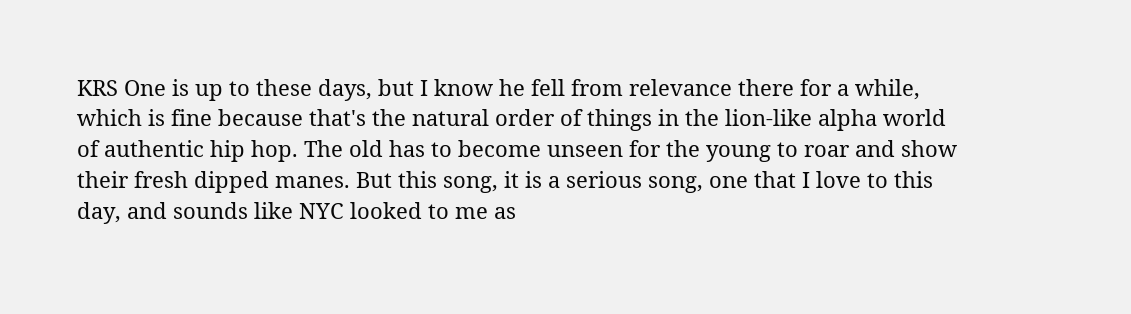KRS One is up to these days, but I know he fell from relevance there for a while, which is fine because that's the natural order of things in the lion-like alpha world of authentic hip hop. The old has to become unseen for the young to roar and show their fresh dipped manes. But this song, it is a serious song, one that I love to this day, and sounds like NYC looked to me as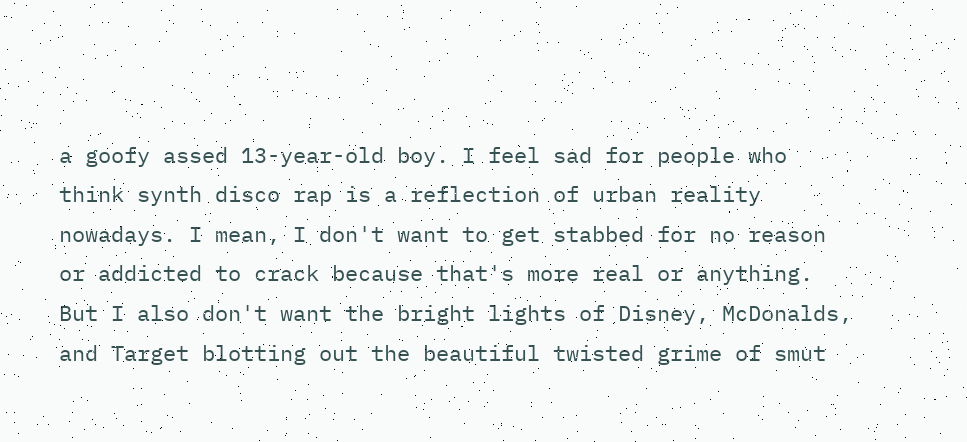a goofy assed 13-year-old boy. I feel sad for people who think synth disco rap is a reflection of urban reality nowadays. I mean, I don't want to get stabbed for no reason or addicted to crack because that's more real or anything. But I also don't want the bright lights of Disney, McDonalds, and Target blotting out the beautiful twisted grime of smut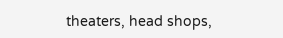theaters, head shops,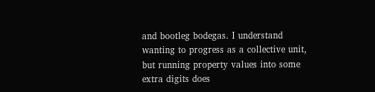and bootleg bodegas. I understand wanting to progress as a collective unit, but running property values into some extra digits does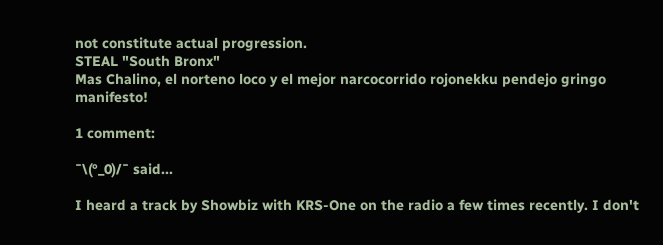not constitute actual progression.
STEAL "South Bronx"
Mas Chalino, el norteno loco y el mejor narcocorrido rojonekku pendejo gringo manifesto!

1 comment:

¯\(°_0)/¯ said...

I heard a track by Showbiz with KRS-One on the radio a few times recently. I don't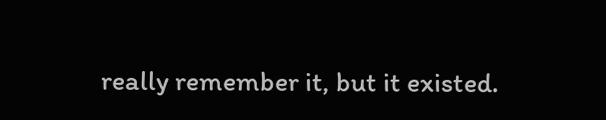really remember it, but it existed.